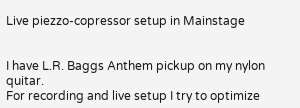Live piezzo-copressor setup in Mainstage


I have L.R. Baggs Anthem pickup on my nylon quitar.
For recording and live setup I try to optimize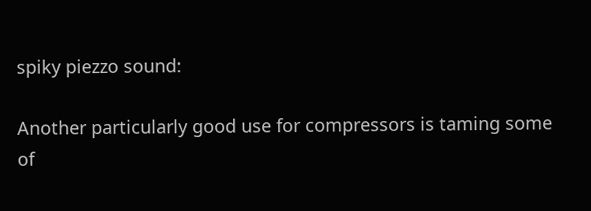spiky piezzo sound:

Another particularly good use for compressors is taming some of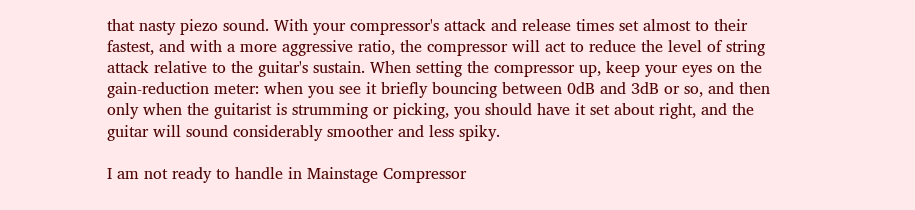that nasty piezo sound. With your compressor's attack and release times set almost to their fastest, and with a more aggressive ratio, the compressor will act to reduce the level of string attack relative to the guitar's sustain. When setting the compressor up, keep your eyes on the gain-reduction meter: when you see it briefly bouncing between 0dB and 3dB or so, and then only when the guitarist is strumming or picking, you should have it set about right, and the guitar will sound considerably smoother and less spiky.

I am not ready to handle in Mainstage Compressor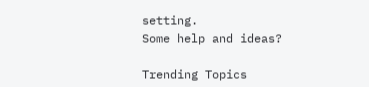setting.
Some help and ideas?

Trending Topics